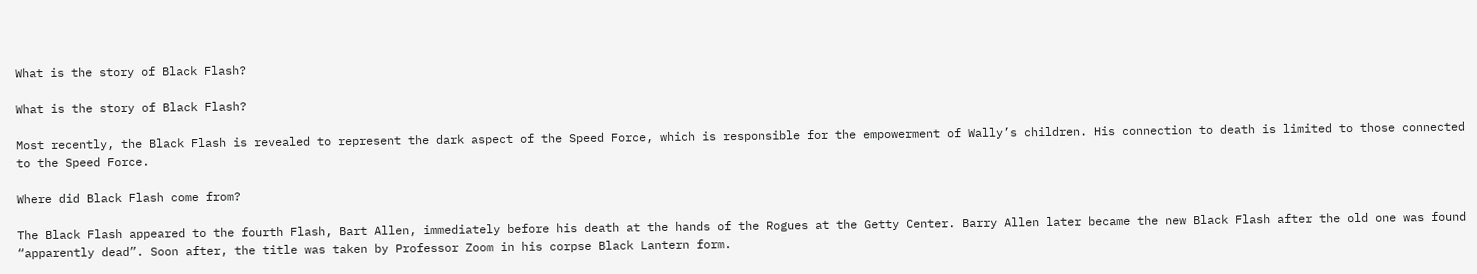What is the story of Black Flash?

What is the story of Black Flash?

Most recently, the Black Flash is revealed to represent the dark aspect of the Speed Force, which is responsible for the empowerment of Wally’s children. His connection to death is limited to those connected to the Speed Force.

Where did Black Flash come from?

The Black Flash appeared to the fourth Flash, Bart Allen, immediately before his death at the hands of the Rogues at the Getty Center. Barry Allen later became the new Black Flash after the old one was found “apparently dead”. Soon after, the title was taken by Professor Zoom in his corpse Black Lantern form.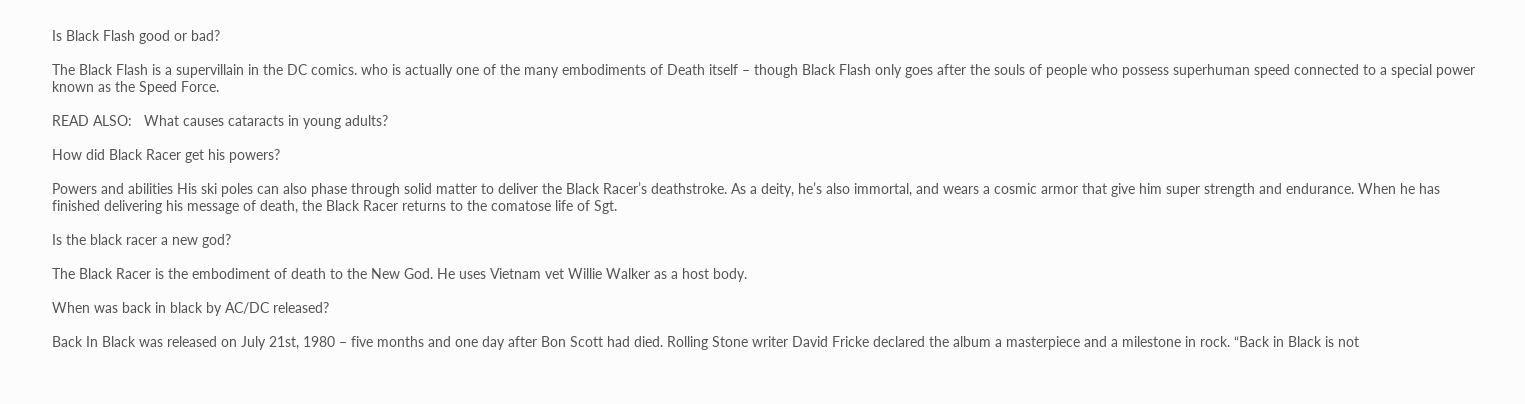Is Black Flash good or bad?

The Black Flash is a supervillain in the DC comics. who is actually one of the many embodiments of Death itself – though Black Flash only goes after the souls of people who possess superhuman speed connected to a special power known as the Speed Force.

READ ALSO:   What causes cataracts in young adults?

How did Black Racer get his powers?

Powers and abilities His ski poles can also phase through solid matter to deliver the Black Racer’s deathstroke. As a deity, he’s also immortal, and wears a cosmic armor that give him super strength and endurance. When he has finished delivering his message of death, the Black Racer returns to the comatose life of Sgt.

Is the black racer a new god?

The Black Racer is the embodiment of death to the New God. He uses Vietnam vet Willie Walker as a host body.

When was back in black by AC/DC released?

Back In Black was released on July 21st, 1980 – five months and one day after Bon Scott had died. Rolling Stone writer David Fricke declared the album a masterpiece and a milestone in rock. “Back in Black is not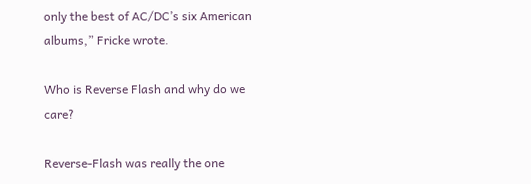only the best of AC/DC’s six American albums,” Fricke wrote.

Who is Reverse Flash and why do we care?

Reverse-Flash was really the one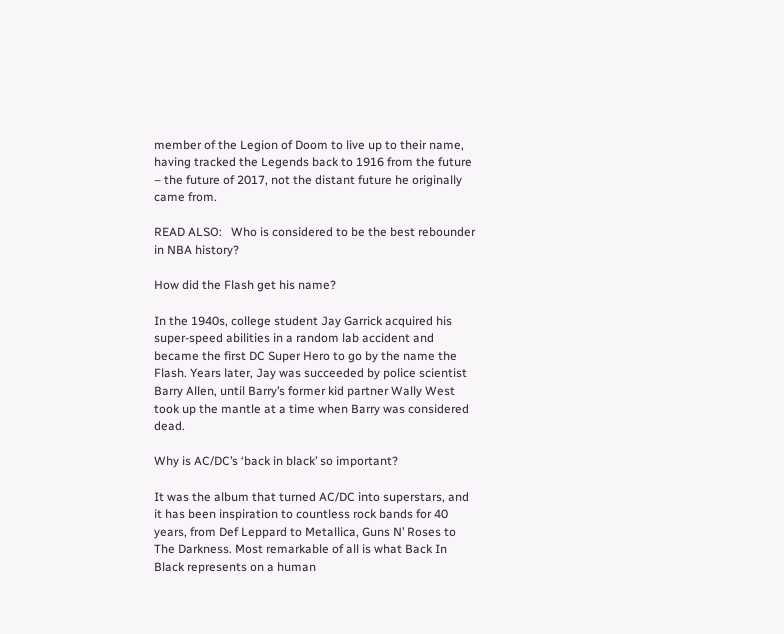member of the Legion of Doom to live up to their name, having tracked the Legends back to 1916 from the future – the future of 2017, not the distant future he originally came from.

READ ALSO:   Who is considered to be the best rebounder in NBA history?

How did the Flash get his name?

In the 1940s, college student Jay Garrick acquired his super-speed abilities in a random lab accident and became the first DC Super Hero to go by the name the Flash. Years later, Jay was succeeded by police scientist Barry Allen, until Barry’s former kid partner Wally West took up the mantle at a time when Barry was considered dead.

Why is AC/DC’s ‘back in black’ so important?

It was the album that turned AC/DC into superstars, and it has been inspiration to countless rock bands for 40 years, from Def Leppard to Metallica, Guns N’ Roses to The Darkness. Most remarkable of all is what Back In Black represents on a human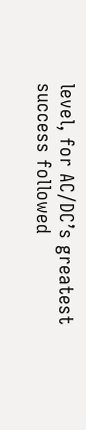level, for AC/DC’s greatest success followed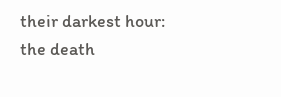their darkest hour: the death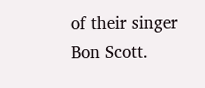of their singer Bon Scott.